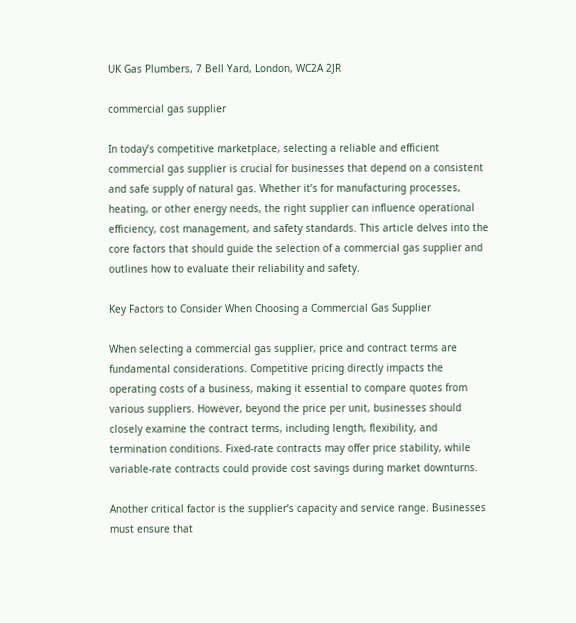UK Gas Plumbers, 7 Bell Yard, London, WC2A 2JR

commercial gas supplier

In today’s competitive marketplace, selecting a reliable and efficient commercial gas supplier is crucial for businesses that depend on a consistent and safe supply of natural gas. Whether it’s for manufacturing processes, heating, or other energy needs, the right supplier can influence operational efficiency, cost management, and safety standards. This article delves into the core factors that should guide the selection of a commercial gas supplier and outlines how to evaluate their reliability and safety.

Key Factors to Consider When Choosing a Commercial Gas Supplier

When selecting a commercial gas supplier, price and contract terms are fundamental considerations. Competitive pricing directly impacts the operating costs of a business, making it essential to compare quotes from various suppliers. However, beyond the price per unit, businesses should closely examine the contract terms, including length, flexibility, and termination conditions. Fixed-rate contracts may offer price stability, while variable-rate contracts could provide cost savings during market downturns.

Another critical factor is the supplier’s capacity and service range. Businesses must ensure that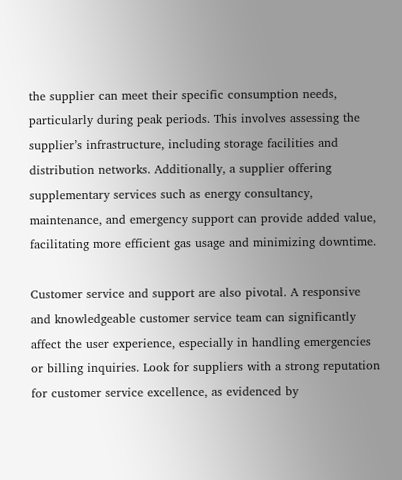the supplier can meet their specific consumption needs, particularly during peak periods. This involves assessing the supplier’s infrastructure, including storage facilities and distribution networks. Additionally, a supplier offering supplementary services such as energy consultancy, maintenance, and emergency support can provide added value, facilitating more efficient gas usage and minimizing downtime.

Customer service and support are also pivotal. A responsive and knowledgeable customer service team can significantly affect the user experience, especially in handling emergencies or billing inquiries. Look for suppliers with a strong reputation for customer service excellence, as evidenced by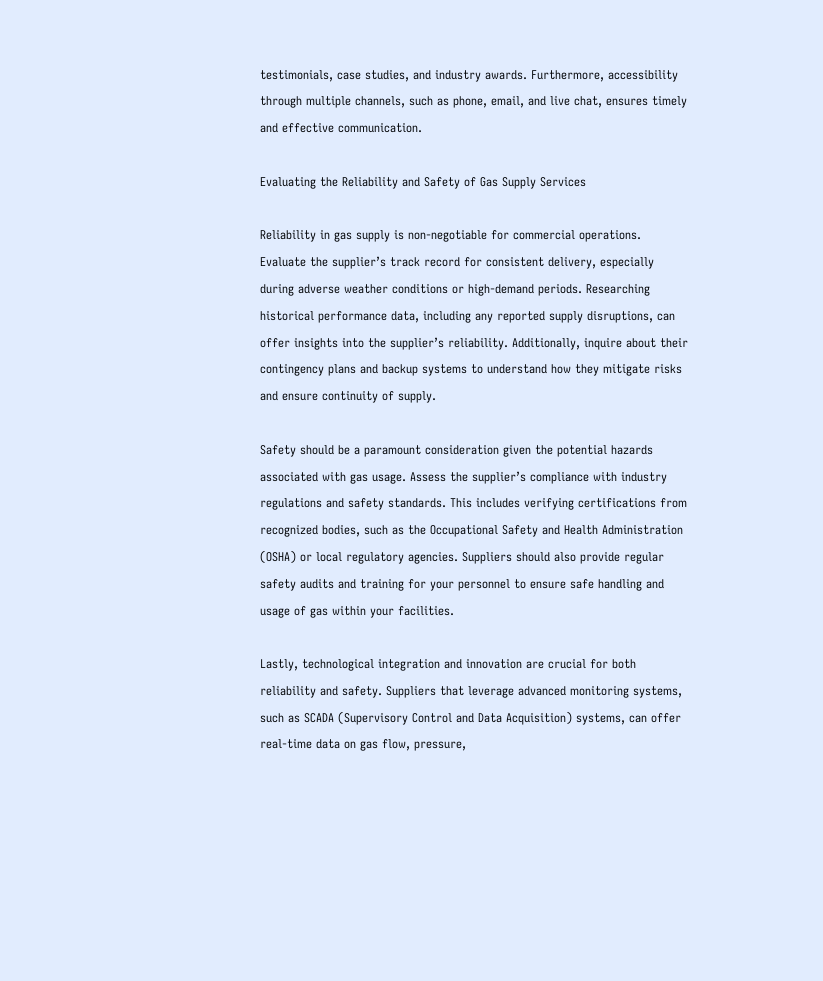testimonials, case studies, and industry awards. Furthermore, accessibility through multiple channels, such as phone, email, and live chat, ensures timely and effective communication.

Evaluating the Reliability and Safety of Gas Supply Services

Reliability in gas supply is non-negotiable for commercial operations. Evaluate the supplier’s track record for consistent delivery, especially during adverse weather conditions or high-demand periods. Researching historical performance data, including any reported supply disruptions, can offer insights into the supplier’s reliability. Additionally, inquire about their contingency plans and backup systems to understand how they mitigate risks and ensure continuity of supply.

Safety should be a paramount consideration given the potential hazards associated with gas usage. Assess the supplier’s compliance with industry regulations and safety standards. This includes verifying certifications from recognized bodies, such as the Occupational Safety and Health Administration (OSHA) or local regulatory agencies. Suppliers should also provide regular safety audits and training for your personnel to ensure safe handling and usage of gas within your facilities.

Lastly, technological integration and innovation are crucial for both reliability and safety. Suppliers that leverage advanced monitoring systems, such as SCADA (Supervisory Control and Data Acquisition) systems, can offer real-time data on gas flow, pressure,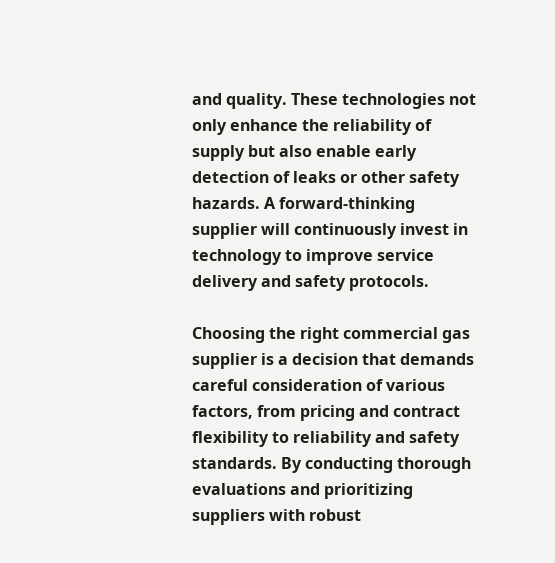and quality. These technologies not only enhance the reliability of supply but also enable early detection of leaks or other safety hazards. A forward-thinking supplier will continuously invest in technology to improve service delivery and safety protocols.

Choosing the right commercial gas supplier is a decision that demands careful consideration of various factors, from pricing and contract flexibility to reliability and safety standards. By conducting thorough evaluations and prioritizing suppliers with robust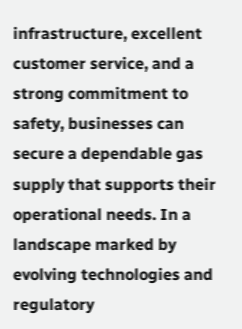infrastructure, excellent customer service, and a strong commitment to safety, businesses can secure a dependable gas supply that supports their operational needs. In a landscape marked by evolving technologies and regulatory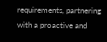requirements, partnering with a proactive and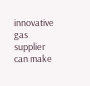innovative gas supplier can make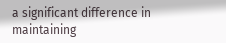a significant difference in maintaining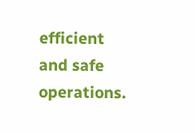efficient and safe operations.